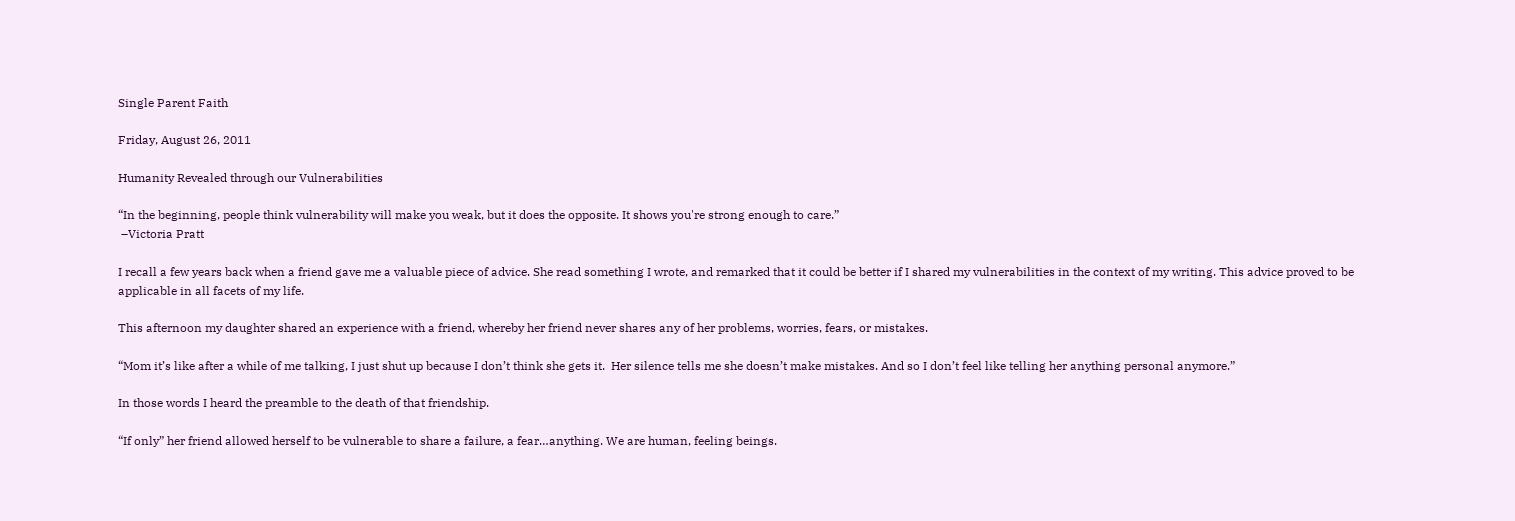Single Parent Faith

Friday, August 26, 2011

Humanity Revealed through our Vulnerabilities

“In the beginning, people think vulnerability will make you weak, but it does the opposite. It shows you're strong enough to care.”
 –Victoria Pratt

I recall a few years back when a friend gave me a valuable piece of advice. She read something I wrote, and remarked that it could be better if I shared my vulnerabilities in the context of my writing. This advice proved to be applicable in all facets of my life.

This afternoon my daughter shared an experience with a friend, whereby her friend never shares any of her problems, worries, fears, or mistakes.

“Mom it’s like after a while of me talking, I just shut up because I don’t think she gets it.  Her silence tells me she doesn’t make mistakes. And so I don’t feel like telling her anything personal anymore.”

In those words I heard the preamble to the death of that friendship.

“If only” her friend allowed herself to be vulnerable to share a failure, a fear…anything. We are human, feeling beings.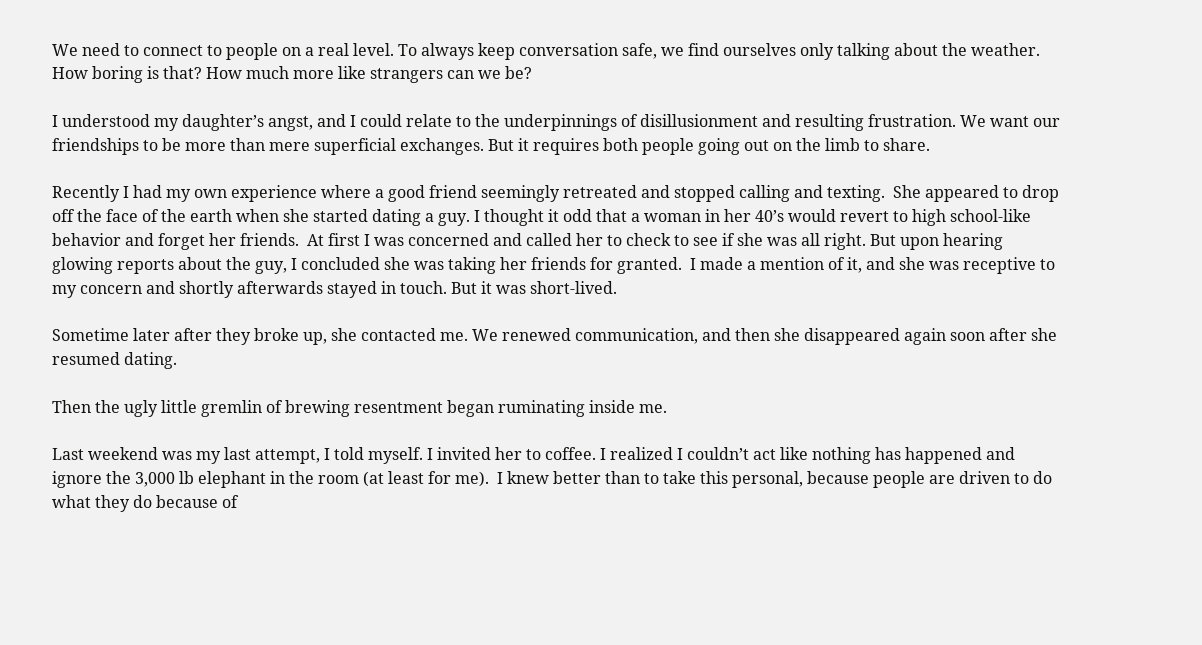We need to connect to people on a real level. To always keep conversation safe, we find ourselves only talking about the weather. How boring is that? How much more like strangers can we be?

I understood my daughter’s angst, and I could relate to the underpinnings of disillusionment and resulting frustration. We want our friendships to be more than mere superficial exchanges. But it requires both people going out on the limb to share.

Recently I had my own experience where a good friend seemingly retreated and stopped calling and texting.  She appeared to drop off the face of the earth when she started dating a guy. I thought it odd that a woman in her 40’s would revert to high school-like behavior and forget her friends.  At first I was concerned and called her to check to see if she was all right. But upon hearing glowing reports about the guy, I concluded she was taking her friends for granted.  I made a mention of it, and she was receptive to my concern and shortly afterwards stayed in touch. But it was short-lived.

Sometime later after they broke up, she contacted me. We renewed communication, and then she disappeared again soon after she resumed dating.

Then the ugly little gremlin of brewing resentment began ruminating inside me.

Last weekend was my last attempt, I told myself. I invited her to coffee. I realized I couldn’t act like nothing has happened and ignore the 3,000 lb elephant in the room (at least for me).  I knew better than to take this personal, because people are driven to do what they do because of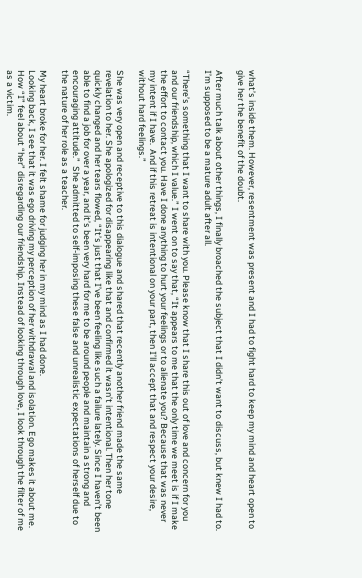what’s inside them. However, resentment was present and I had to fight hard to keep my mind and heart open to give her the benefit of the doubt.

After much talk about other things, I finally broached the subject that I didn’t want to discuss, but knew I had to. I’m supposed to be a mature adult after all.

“There’s something that I want to share with you. Please know that I share this out of love and concern for you and our friendship, which I value.” I went on to say that, “It appears to me that the only time we meet is if I make the effort to contact you. Have I done anything to hurt your feelings or to alienate you? Because that was never my intent if I have.  And if this retreat is intentional on your part, then I’ll accept that and respect your desire, without hard feelings.”

She was very open and receptive to this dialogue and shared that recently another friend made the same revelation to her. She apologized for disappearing like that and confirmed it wasn’t intentional. Then her tone quickly changed and her tears flowed, “It’s just that I’ve been feeling like such a failure lately. Since I haven’t been able to find a job for over a year, and it’s been very hard for me to be around people and maintain a strong and encouraging attitude.”  She admitted to self-imposing these false and unrealistic expectations of herself due to the nature of her role as a teacher.

My heart broke for her. I felt shame for judging her in my mind as I had done.
Looking back, I see that it was ego driving my perception of her withdrawal and isolation. Ego makes it about me. How “I” feel about “her” disregarding our friendship. Instead of looking through love, I look through the filter of me as a victim.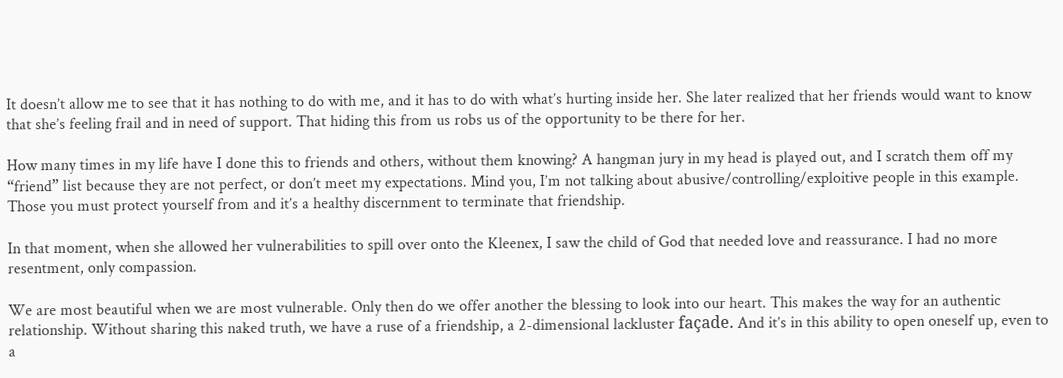It doesn’t allow me to see that it has nothing to do with me, and it has to do with what’s hurting inside her. She later realized that her friends would want to know that she’s feeling frail and in need of support. That hiding this from us robs us of the opportunity to be there for her.

How many times in my life have I done this to friends and others, without them knowing? A hangman jury in my head is played out, and I scratch them off my “friend” list because they are not perfect, or don’t meet my expectations. Mind you, I’m not talking about abusive/controlling/exploitive people in this example. Those you must protect yourself from and it’s a healthy discernment to terminate that friendship.

In that moment, when she allowed her vulnerabilities to spill over onto the Kleenex, I saw the child of God that needed love and reassurance. I had no more resentment, only compassion.

We are most beautiful when we are most vulnerable. Only then do we offer another the blessing to look into our heart. This makes the way for an authentic relationship. Without sharing this naked truth, we have a ruse of a friendship, a 2-dimensional lackluster façade. And it’s in this ability to open oneself up, even to a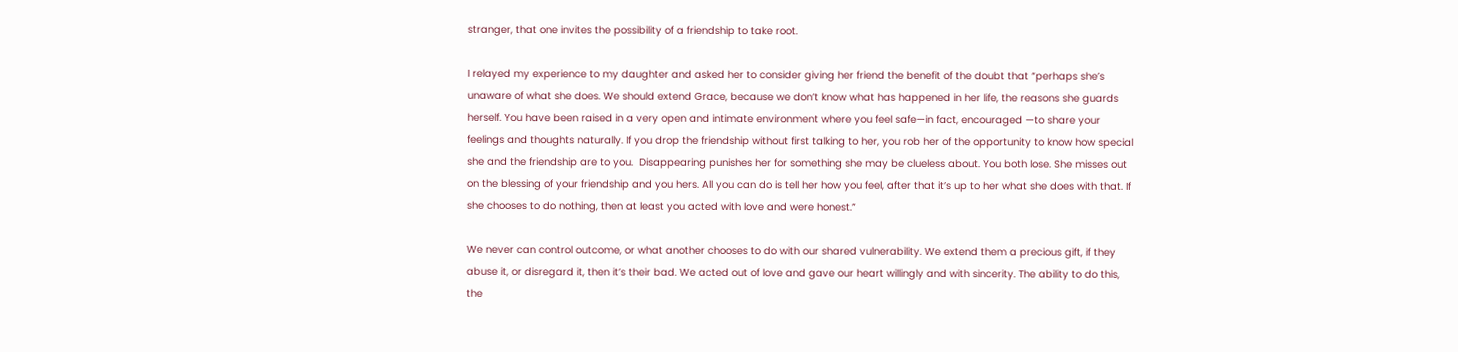stranger, that one invites the possibility of a friendship to take root.

I relayed my experience to my daughter and asked her to consider giving her friend the benefit of the doubt that “perhaps she’s unaware of what she does. We should extend Grace, because we don’t know what has happened in her life, the reasons she guards herself. You have been raised in a very open and intimate environment where you feel safe—in fact, encouraged —to share your feelings and thoughts naturally. If you drop the friendship without first talking to her, you rob her of the opportunity to know how special she and the friendship are to you.  Disappearing punishes her for something she may be clueless about. You both lose. She misses out on the blessing of your friendship and you hers. All you can do is tell her how you feel, after that it’s up to her what she does with that. If she chooses to do nothing, then at least you acted with love and were honest.”

We never can control outcome, or what another chooses to do with our shared vulnerability. We extend them a precious gift, if they abuse it, or disregard it, then it’s their bad. We acted out of love and gave our heart willingly and with sincerity. The ability to do this, the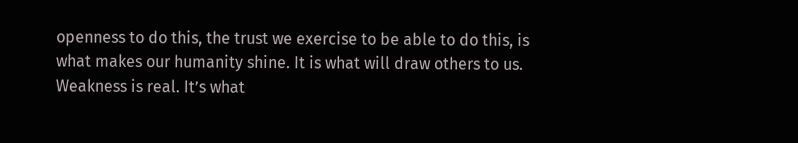openness to do this, the trust we exercise to be able to do this, is what makes our humanity shine. It is what will draw others to us.  Weakness is real. It’s what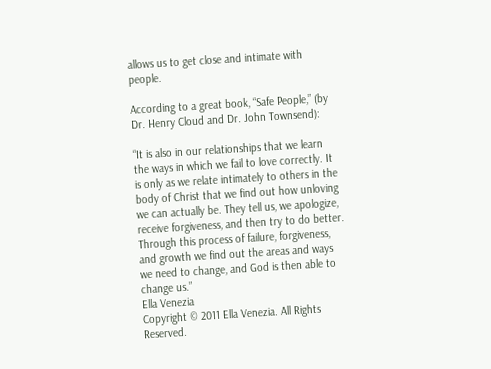allows us to get close and intimate with people.

According to a great book, “Safe People,” (by Dr. Henry Cloud and Dr. John Townsend):

“It is also in our relationships that we learn the ways in which we fail to love correctly. It is only as we relate intimately to others in the body of Christ that we find out how unloving we can actually be. They tell us, we apologize, receive forgiveness, and then try to do better. Through this process of failure, forgiveness, and growth we find out the areas and ways we need to change, and God is then able to change us.”
Ella Venezia
Copyright © 2011 Ella Venezia. All Rights Reserved.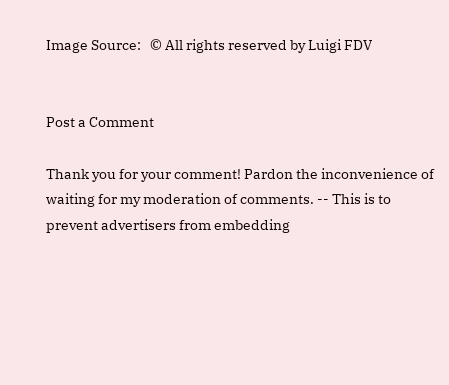Image Source:   © All rights reserved by Luigi FDV


Post a Comment

Thank you for your comment! Pardon the inconvenience of waiting for my moderation of comments. -- This is to prevent advertisers from embedding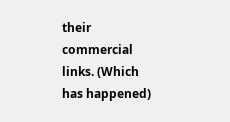their commercial links. (Which has happened)